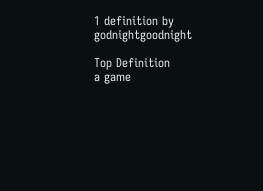1 definition by godnightgoodnight

Top Definition
a game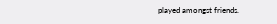played amongst friends.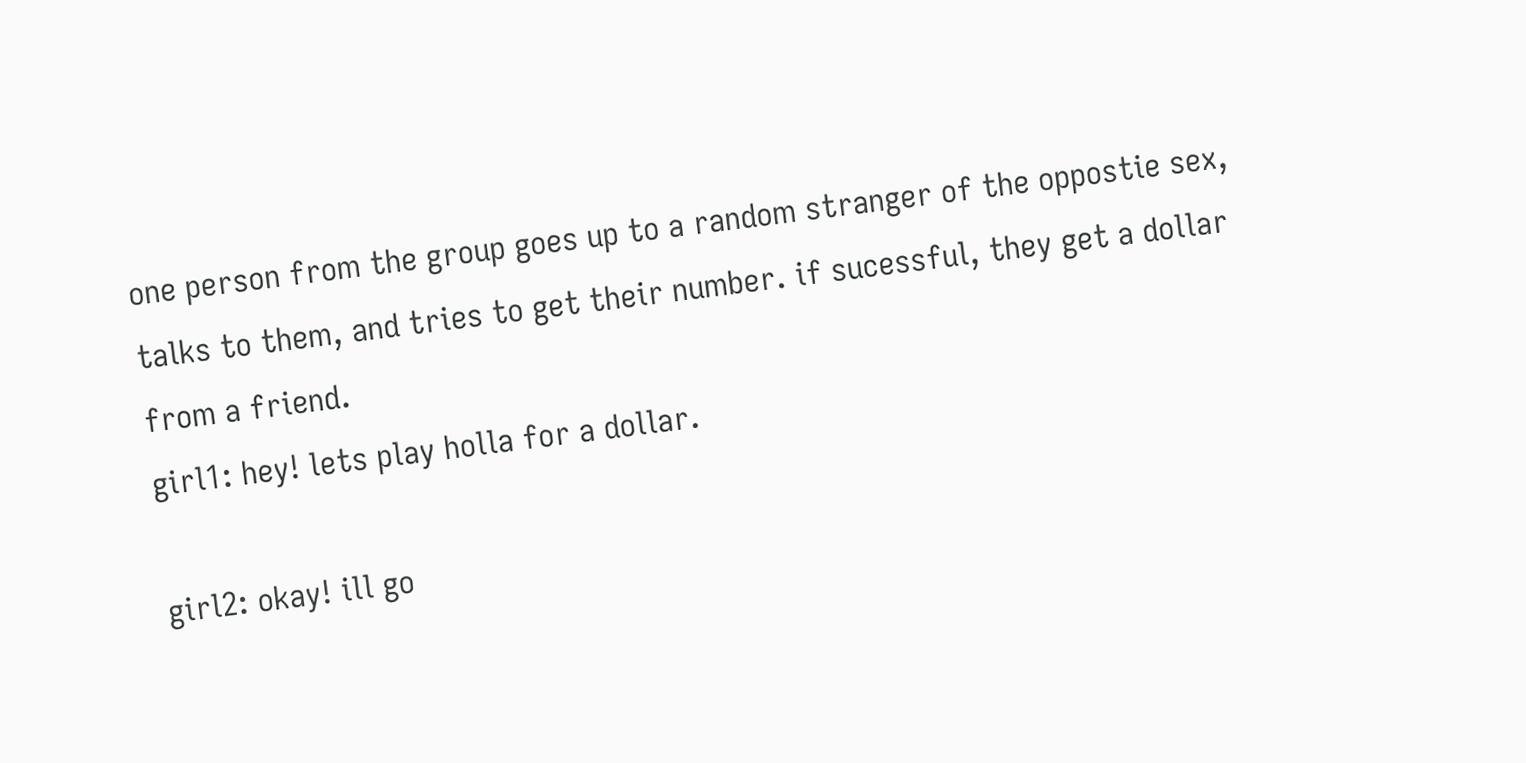one person from the group goes up to a random stranger of the oppostie sex, talks to them, and tries to get their number. if sucessful, they get a dollar from a friend.
girl1: hey! lets play holla for a dollar.

girl2: okay! ill go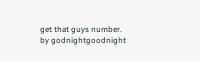get that guys number.
by godnightgoodnight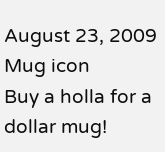August 23, 2009
Mug icon
Buy a holla for a dollar mug!